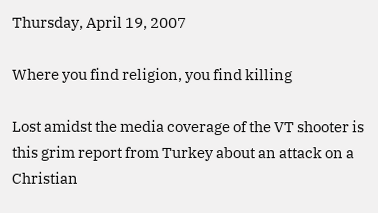Thursday, April 19, 2007

Where you find religion, you find killing

Lost amidst the media coverage of the VT shooter is this grim report from Turkey about an attack on a Christian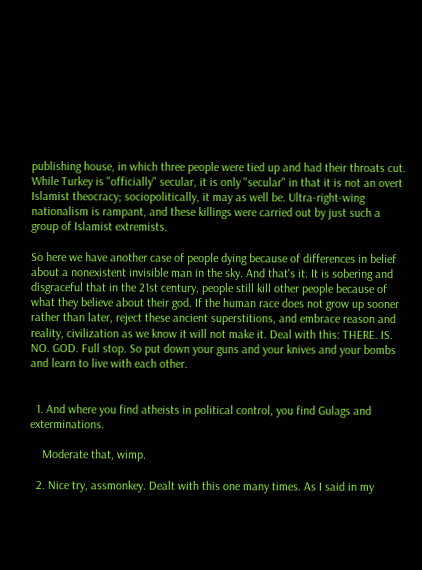publishing house, in which three people were tied up and had their throats cut. While Turkey is "officially" secular, it is only "secular" in that it is not an overt Islamist theocracy; sociopolitically, it may as well be. Ultra-right-wing nationalism is rampant, and these killings were carried out by just such a group of Islamist extremists.

So here we have another case of people dying because of differences in belief about a nonexistent invisible man in the sky. And that's it. It is sobering and disgraceful that in the 21st century, people still kill other people because of what they believe about their god. If the human race does not grow up sooner rather than later, reject these ancient superstitions, and embrace reason and reality, civilization as we know it will not make it. Deal with this: THERE. IS. NO. GOD. Full stop. So put down your guns and your knives and your bombs and learn to live with each other.


  1. And where you find atheists in political control, you find Gulags and exterminations.

    Moderate that, wimp.

  2. Nice try, assmonkey. Dealt with this one many times. As I said in my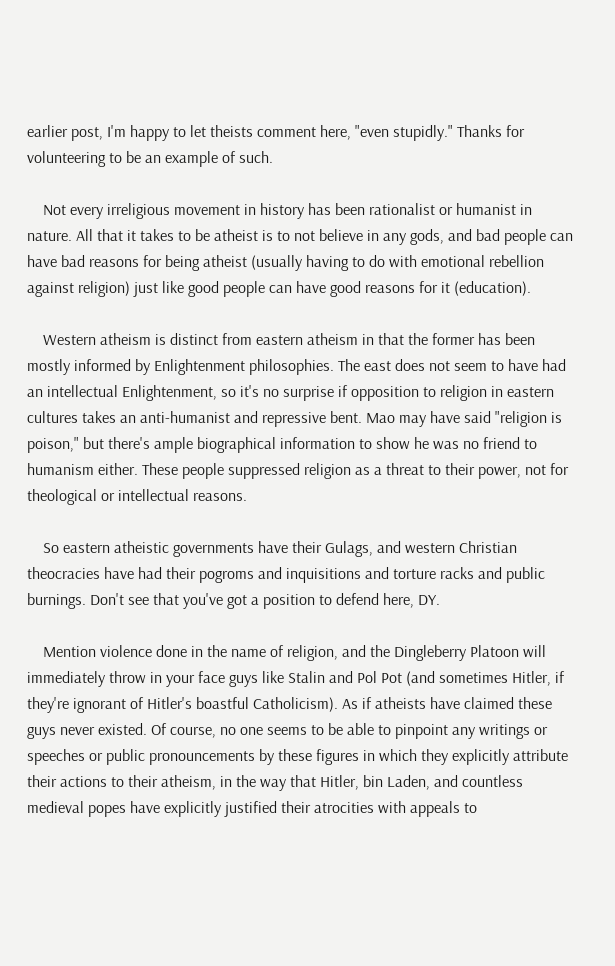earlier post, I'm happy to let theists comment here, "even stupidly." Thanks for volunteering to be an example of such.

    Not every irreligious movement in history has been rationalist or humanist in nature. All that it takes to be atheist is to not believe in any gods, and bad people can have bad reasons for being atheist (usually having to do with emotional rebellion against religion) just like good people can have good reasons for it (education).

    Western atheism is distinct from eastern atheism in that the former has been mostly informed by Enlightenment philosophies. The east does not seem to have had an intellectual Enlightenment, so it's no surprise if opposition to religion in eastern cultures takes an anti-humanist and repressive bent. Mao may have said "religion is poison," but there's ample biographical information to show he was no friend to humanism either. These people suppressed religion as a threat to their power, not for theological or intellectual reasons.

    So eastern atheistic governments have their Gulags, and western Christian theocracies have had their pogroms and inquisitions and torture racks and public burnings. Don't see that you've got a position to defend here, DY.

    Mention violence done in the name of religion, and the Dingleberry Platoon will immediately throw in your face guys like Stalin and Pol Pot (and sometimes Hitler, if they're ignorant of Hitler's boastful Catholicism). As if atheists have claimed these guys never existed. Of course, no one seems to be able to pinpoint any writings or speeches or public pronouncements by these figures in which they explicitly attribute their actions to their atheism, in the way that Hitler, bin Laden, and countless medieval popes have explicitly justified their atrocities with appeals to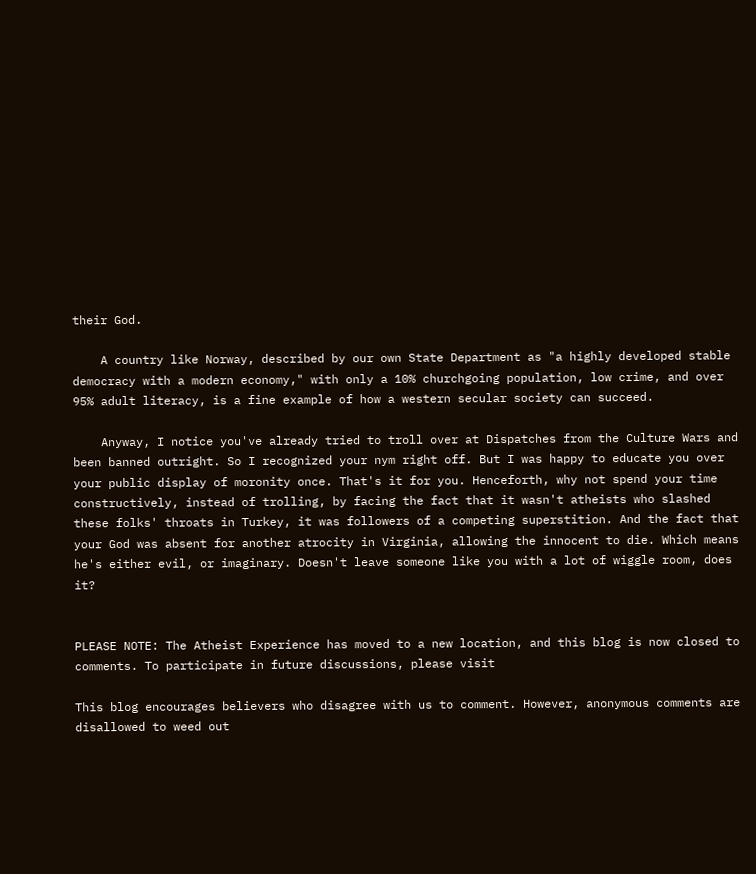their God.

    A country like Norway, described by our own State Department as "a highly developed stable democracy with a modern economy," with only a 10% churchgoing population, low crime, and over 95% adult literacy, is a fine example of how a western secular society can succeed.

    Anyway, I notice you've already tried to troll over at Dispatches from the Culture Wars and been banned outright. So I recognized your nym right off. But I was happy to educate you over your public display of moronity once. That's it for you. Henceforth, why not spend your time constructively, instead of trolling, by facing the fact that it wasn't atheists who slashed these folks' throats in Turkey, it was followers of a competing superstition. And the fact that your God was absent for another atrocity in Virginia, allowing the innocent to die. Which means he's either evil, or imaginary. Doesn't leave someone like you with a lot of wiggle room, does it?


PLEASE NOTE: The Atheist Experience has moved to a new location, and this blog is now closed to comments. To participate in future discussions, please visit

This blog encourages believers who disagree with us to comment. However, anonymous comments are disallowed to weed out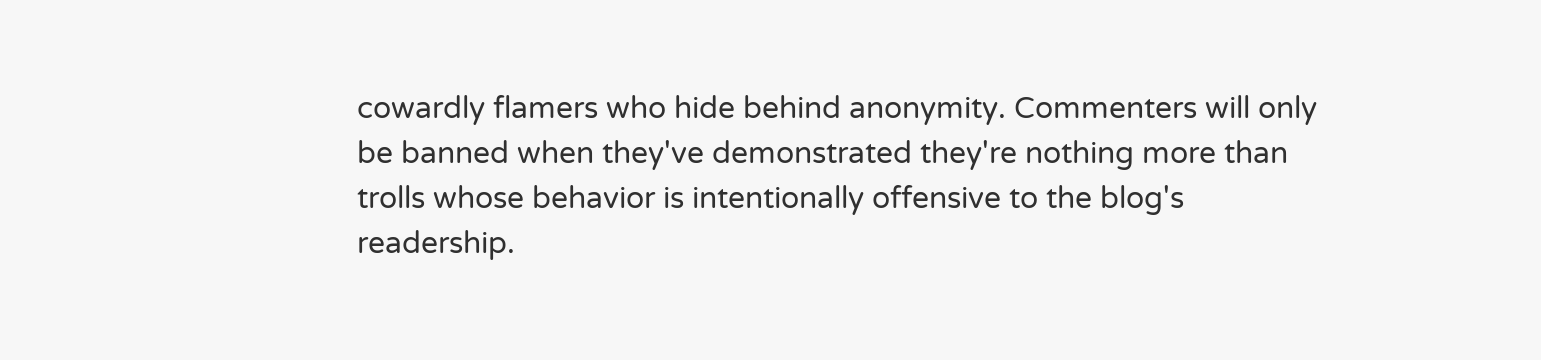cowardly flamers who hide behind anonymity. Commenters will only be banned when they've demonstrated they're nothing more than trolls whose behavior is intentionally offensive to the blog's readership.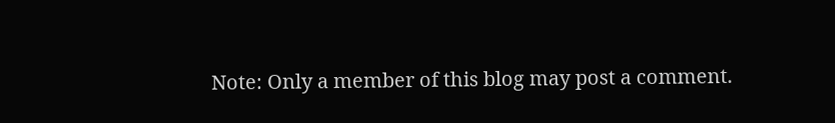Note: Only a member of this blog may post a comment.